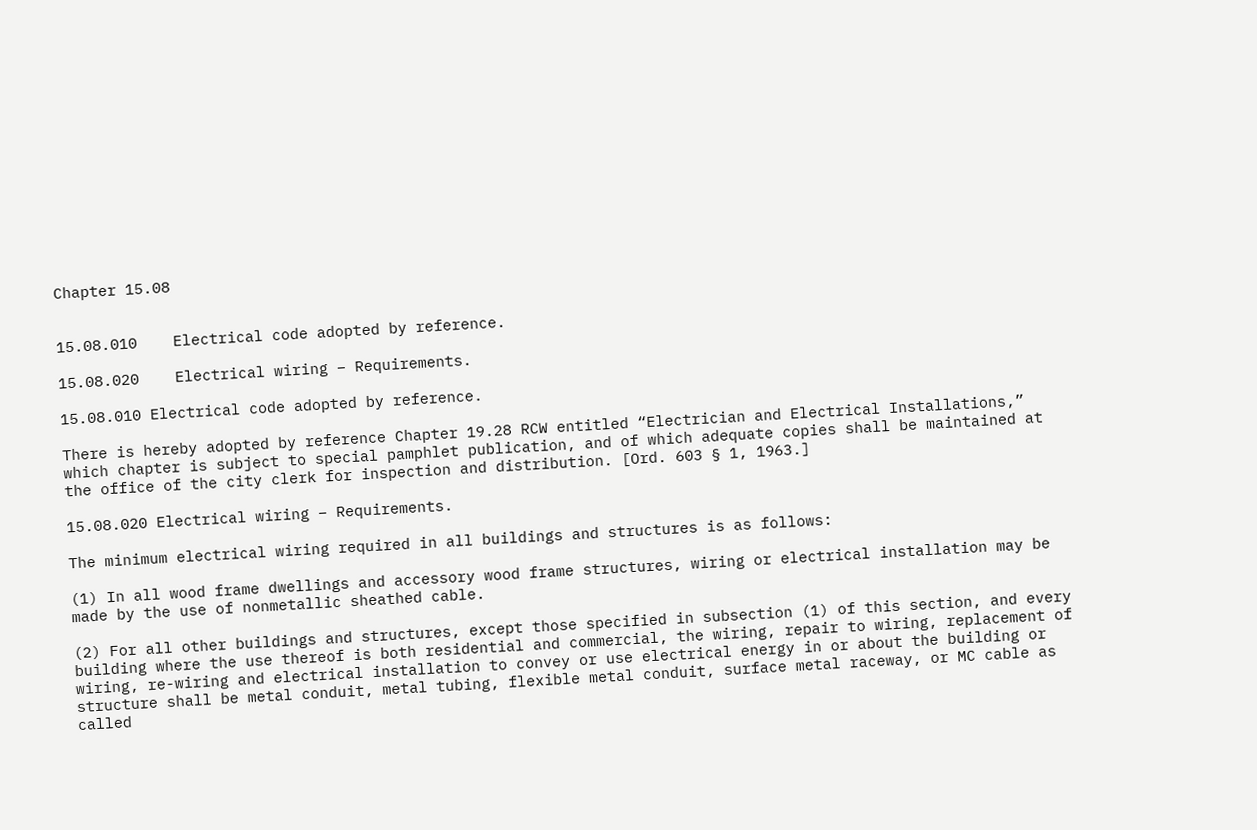Chapter 15.08


15.08.010    Electrical code adopted by reference.

15.08.020    Electrical wiring – Requirements.

15.08.010 Electrical code adopted by reference.

There is hereby adopted by reference Chapter 19.28 RCW entitled “Electrician and Electrical Installations,” which chapter is subject to special pamphlet publication, and of which adequate copies shall be maintained at the office of the city clerk for inspection and distribution. [Ord. 603 § 1, 1963.]

15.08.020 Electrical wiring – Requirements.

The minimum electrical wiring required in all buildings and structures is as follows:

(1) In all wood frame dwellings and accessory wood frame structures, wiring or electrical installation may be made by the use of nonmetallic sheathed cable.

(2) For all other buildings and structures, except those specified in subsection (1) of this section, and every building where the use thereof is both residential and commercial, the wiring, repair to wiring, replacement of wiring, re-wiring and electrical installation to convey or use electrical energy in or about the building or structure shall be metal conduit, metal tubing, flexible metal conduit, surface metal raceway, or MC cable as called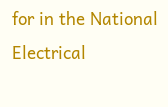for in the National Electrical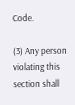Code.

(3) Any person violating this section shall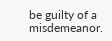be guilty of a misdemeanor.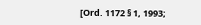[Ord. 1172 § 1, 1993;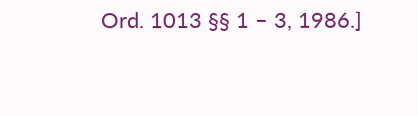Ord. 1013 §§ 1 – 3, 1986.]